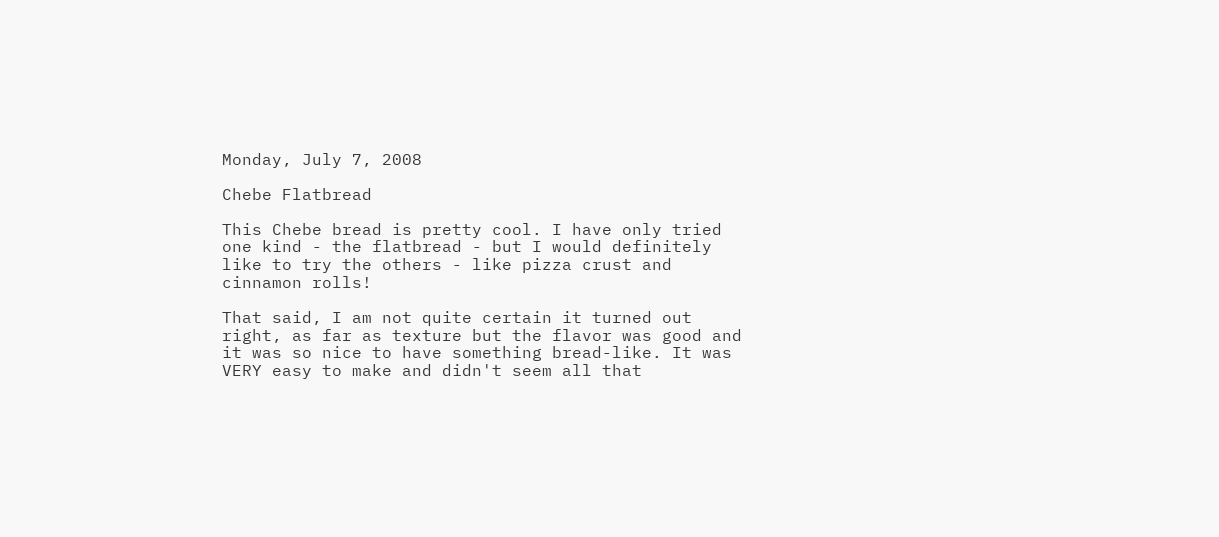Monday, July 7, 2008

Chebe Flatbread

This Chebe bread is pretty cool. I have only tried one kind - the flatbread - but I would definitely like to try the others - like pizza crust and cinnamon rolls!

That said, I am not quite certain it turned out right, as far as texture but the flavor was good and it was so nice to have something bread-like. It was VERY easy to make and didn't seem all that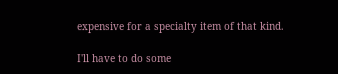expensive for a specialty item of that kind.

I'll have to do some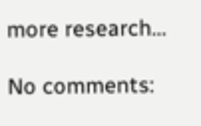more research...

No comments: